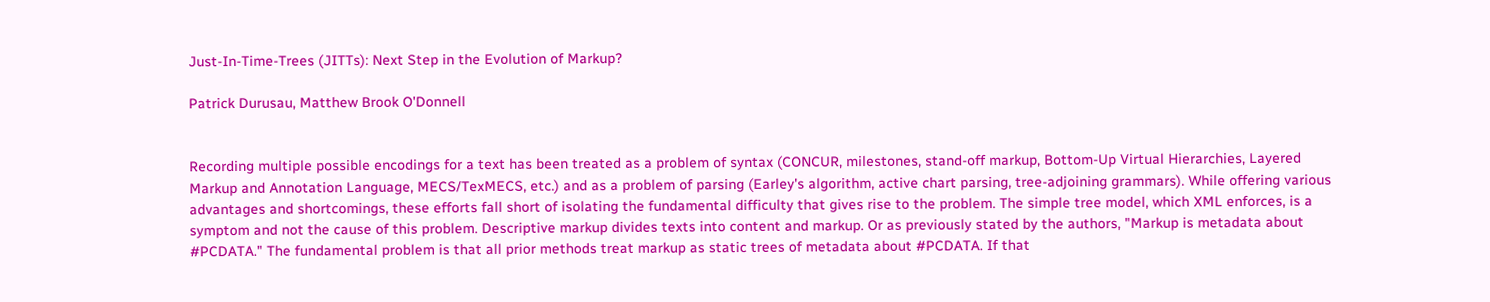Just-In-Time-Trees (JITTs): Next Step in the Evolution of Markup?

Patrick Durusau, Matthew Brook O'Donnell


Recording multiple possible encodings for a text has been treated as a problem of syntax (CONCUR, milestones, stand-off markup, Bottom-Up Virtual Hierarchies, Layered Markup and Annotation Language, MECS/TexMECS, etc.) and as a problem of parsing (Earley's algorithm, active chart parsing, tree-adjoining grammars). While offering various advantages and shortcomings, these efforts fall short of isolating the fundamental difficulty that gives rise to the problem. The simple tree model, which XML enforces, is a symptom and not the cause of this problem. Descriptive markup divides texts into content and markup. Or as previously stated by the authors, "Markup is metadata about #PCDATA." The fundamental problem is that all prior methods treat markup as static trees of metadata about #PCDATA. If that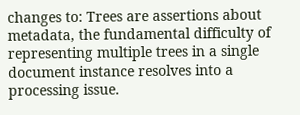changes to: Trees are assertions about metadata, the fundamental difficulty of representing multiple trees in a single document instance resolves into a processing issue.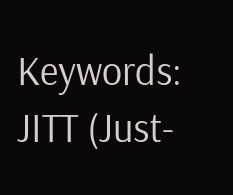Keywords: JITT (Just-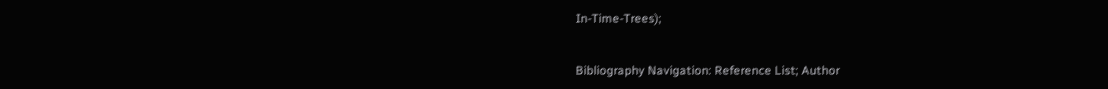In-Time-Trees);


Bibliography Navigation: Reference List; Author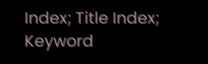Index; Title Index; Keyword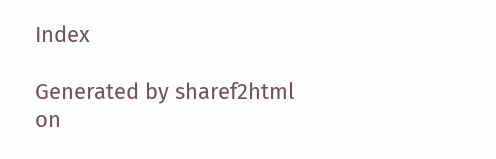Index

Generated by sharef2html on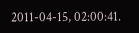2011-04-15, 02:00:41.